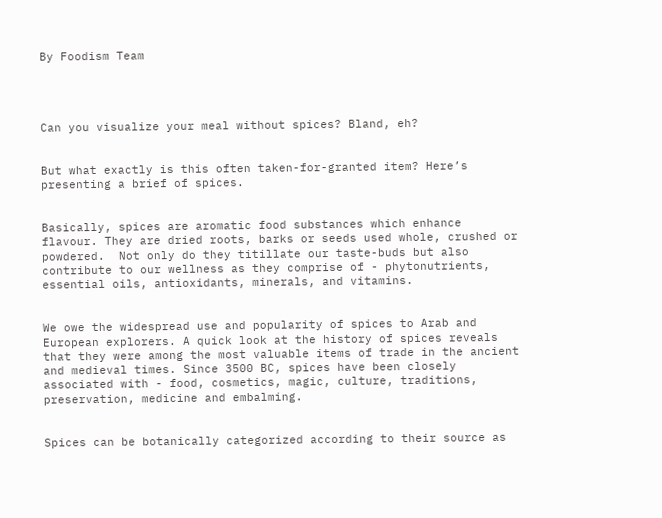By Foodism Team




Can you visualize your meal without spices? Bland, eh?


But what exactly is this often taken-for-granted item? Here’s presenting a brief of spices.


Basically, spices are aromatic food substances which enhance flavour. They are dried roots, barks or seeds used whole, crushed or powdered.  Not only do they titillate our taste-buds but also contribute to our wellness as they comprise of - phytonutrients, essential oils, antioxidants, minerals, and vitamins.


We owe the widespread use and popularity of spices to Arab and European explorers. A quick look at the history of spices reveals that they were among the most valuable items of trade in the ancient and medieval times. Since 3500 BC, spices have been closely associated with - food, cosmetics, magic, culture, traditions, preservation, medicine and embalming.


Spices can be botanically categorized according to their source as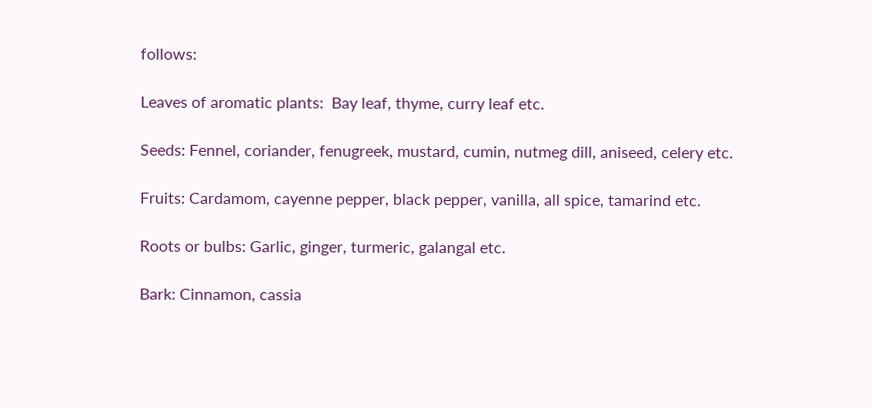follows:

Leaves of aromatic plants:  Bay leaf, thyme, curry leaf etc.

Seeds: Fennel, coriander, fenugreek, mustard, cumin, nutmeg dill, aniseed, celery etc.

Fruits: Cardamom, cayenne pepper, black pepper, vanilla, all spice, tamarind etc.

Roots or bulbs: Garlic, ginger, turmeric, galangal etc.

Bark: Cinnamon, cassia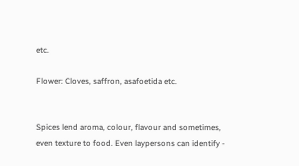etc.

Flower: Cloves, saffron, asafoetida etc.


Spices lend aroma, colour, flavour and sometimes, even texture to food. Even laypersons can identify -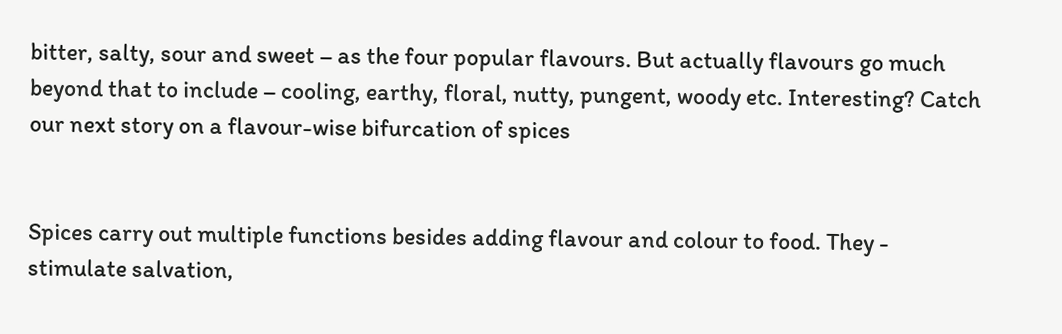bitter, salty, sour and sweet – as the four popular flavours. But actually flavours go much beyond that to include – cooling, earthy, floral, nutty, pungent, woody etc. Interesting? Catch our next story on a flavour-wise bifurcation of spices


Spices carry out multiple functions besides adding flavour and colour to food. They - stimulate salvation,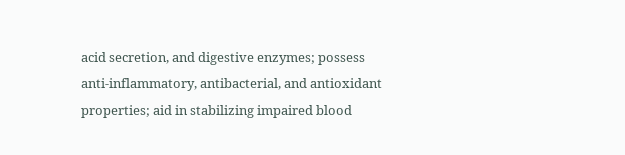acid secretion, and digestive enzymes; possess anti-inflammatory, antibacterial, and antioxidant properties; aid in stabilizing impaired blood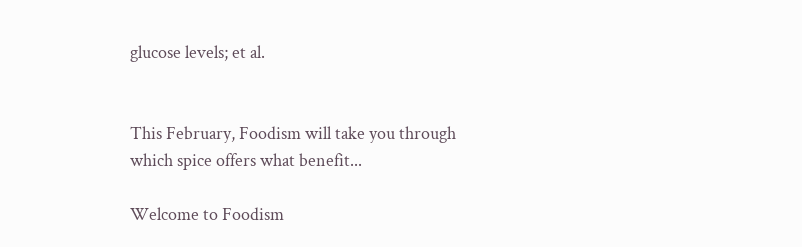glucose levels; et al.


This February, Foodism will take you through which spice offers what benefit...

Welcome to Foodism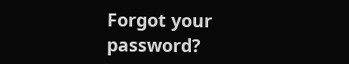Forgot your password?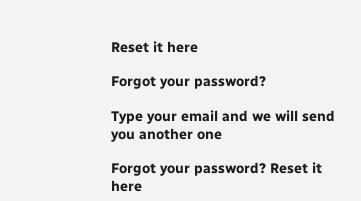Reset it here

Forgot your password?

Type your email and we will send you another one

Forgot your password? Reset it here